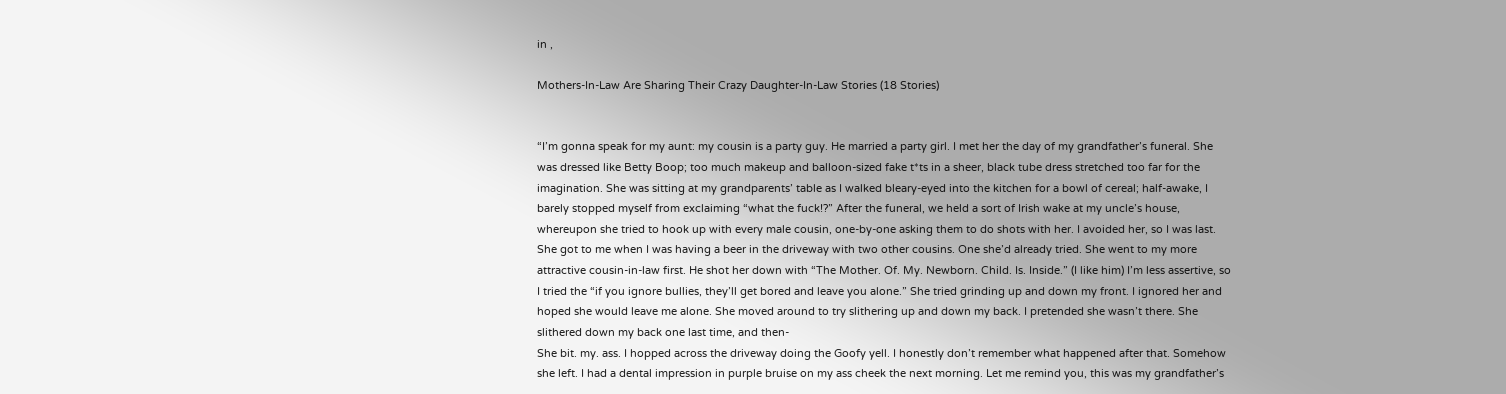in ,

Mothers-In-Law Are Sharing Their Crazy Daughter-In-Law Stories (18 Stories)


“I’m gonna speak for my aunt: my cousin is a party guy. He married a party girl. I met her the day of my grandfather’s funeral. She was dressed like Betty Boop; too much makeup and balloon-sized fake t*ts in a sheer, black tube dress stretched too far for the imagination. She was sitting at my grandparents’ table as I walked bleary-eyed into the kitchen for a bowl of cereal; half-awake, I barely stopped myself from exclaiming “what the fuck!?” After the funeral, we held a sort of Irish wake at my uncle’s house, whereupon she tried to hook up with every male cousin, one-by-one asking them to do shots with her. I avoided her, so I was last. She got to me when I was having a beer in the driveway with two other cousins. One she’d already tried. She went to my more attractive cousin-in-law first. He shot her down with “The Mother. Of. My. Newborn. Child. Is. Inside.” (I like him) I’m less assertive, so I tried the “if you ignore bullies, they’ll get bored and leave you alone.” She tried grinding up and down my front. I ignored her and hoped she would leave me alone. She moved around to try slithering up and down my back. I pretended she wasn’t there. She slithered down my back one last time, and then-
She bit. my. ass. I hopped across the driveway doing the Goofy yell. I honestly don’t remember what happened after that. Somehow she left. I had a dental impression in purple bruise on my ass cheek the next morning. Let me remind you, this was my grandfather’s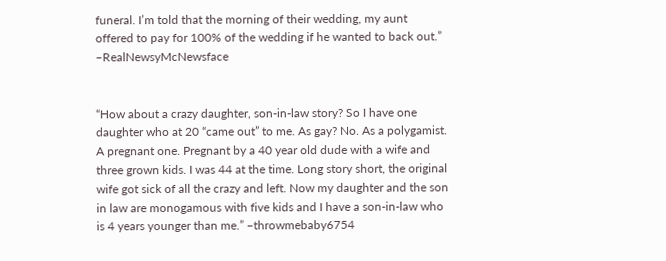funeral. I’m told that the morning of their wedding, my aunt offered to pay for 100% of the wedding if he wanted to back out.” –RealNewsyMcNewsface


“How about a crazy daughter, son-in-law story? So I have one daughter who at 20 “came out” to me. As gay? No. As a polygamist. A pregnant one. Pregnant by a 40 year old dude with a wife and three grown kids. I was 44 at the time. Long story short, the original wife got sick of all the crazy and left. Now my daughter and the son in law are monogamous with five kids and I have a son-in-law who is 4 years younger than me.” –throwmebaby6754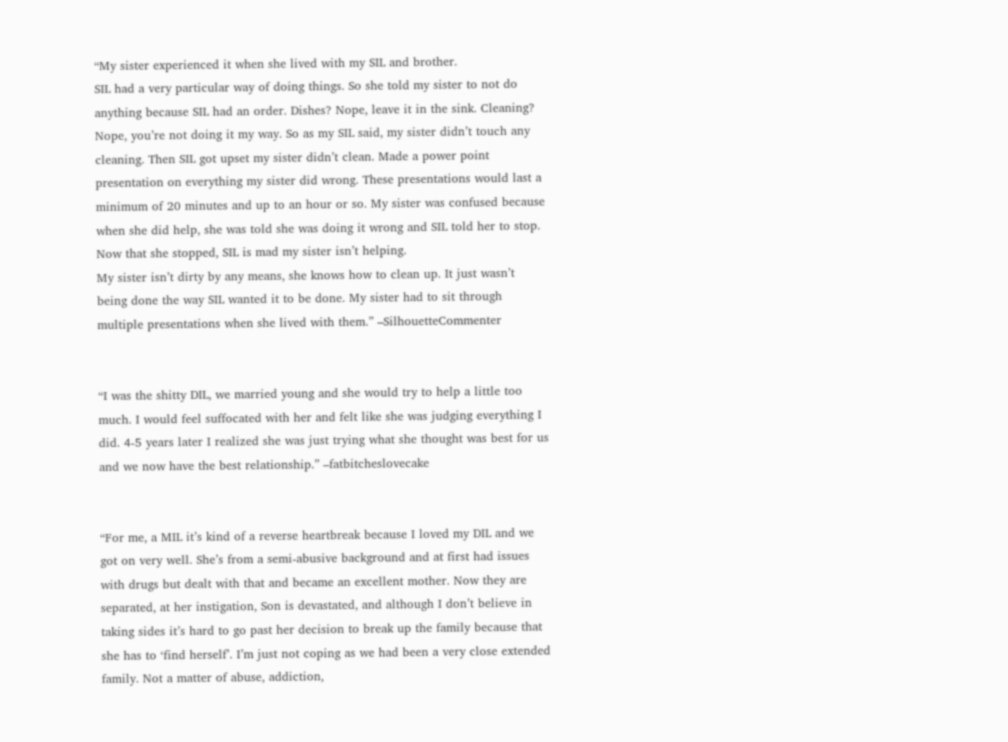“My sister experienced it when she lived with my SIL and brother.
SIL had a very particular way of doing things. So she told my sister to not do anything because SIL had an order. Dishes? Nope, leave it in the sink. Cleaning? Nope, you’re not doing it my way. So as my SIL said, my sister didn’t touch any cleaning. Then SIL got upset my sister didn’t clean. Made a power point presentation on everything my sister did wrong. These presentations would last a minimum of 20 minutes and up to an hour or so. My sister was confused because when she did help, she was told she was doing it wrong and SIL told her to stop. Now that she stopped, SIL is mad my sister isn’t helping.
My sister isn’t dirty by any means, she knows how to clean up. It just wasn’t being done the way SIL wanted it to be done. My sister had to sit through multiple presentations when she lived with them.” –SilhouetteCommenter


“I was the shitty DIL, we married young and she would try to help a little too much. I would feel suffocated with her and felt like she was judging everything I did. 4-5 years later I realized she was just trying what she thought was best for us and we now have the best relationship.” –fatbitcheslovecake


“For me, a MIL it’s kind of a reverse heartbreak because I loved my DIL and we got on very well. She’s from a semi-abusive background and at first had issues with drugs but dealt with that and became an excellent mother. Now they are separated, at her instigation, Son is devastated, and although I don’t believe in taking sides it’s hard to go past her decision to break up the family because that she has to ‘find herself’. I’m just not coping as we had been a very close extended family. Not a matter of abuse, addiction,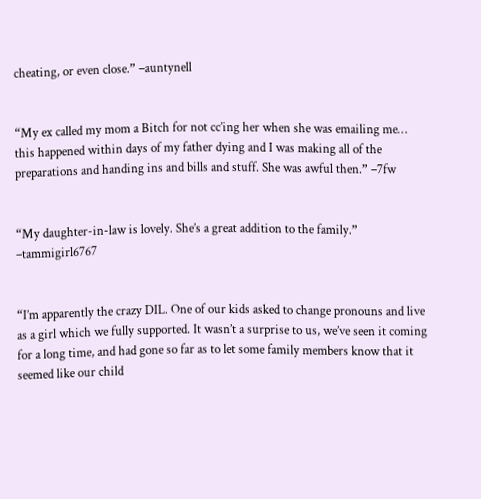cheating, or even close.” –auntynell


“My ex called my mom a Bitch for not cc’ing her when she was emailing me… this happened within days of my father dying and I was making all of the preparations and handing ins and bills and stuff. She was awful then.” –7fw


“My daughter-in-law is lovely. She’s a great addition to the family.” –tammigirl6767


“I’m apparently the crazy DIL. One of our kids asked to change pronouns and live as a girl which we fully supported. It wasn’t a surprise to us, we’ve seen it coming for a long time, and had gone so far as to let some family members know that it seemed like our child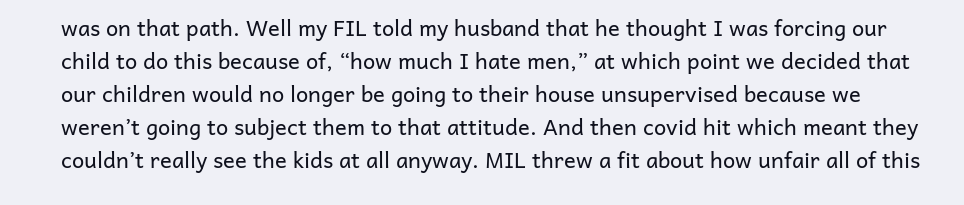was on that path. Well my FIL told my husband that he thought I was forcing our child to do this because of, “how much I hate men,” at which point we decided that our children would no longer be going to their house unsupervised because we weren’t going to subject them to that attitude. And then covid hit which meant they couldn’t really see the kids at all anyway. MIL threw a fit about how unfair all of this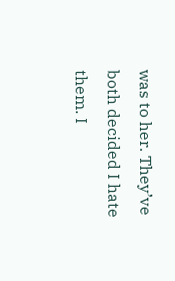was to her. They’ve both decided I hate them. I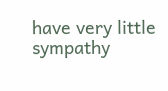have very little sympathy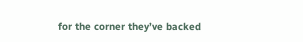for the corner they’ve backed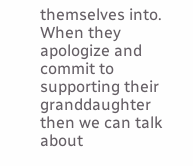themselves into. When they apologize and commit to supporting their granddaughter then we can talk about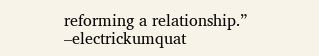reforming a relationship.” –electrickumquat